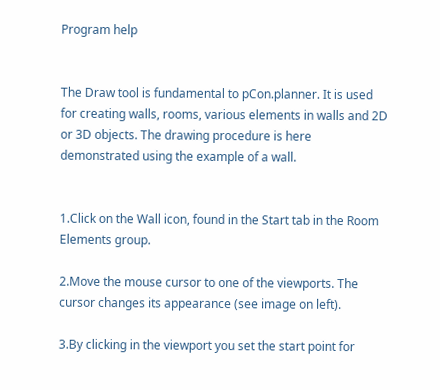Program help


The Draw tool is fundamental to pCon.planner. It is used for creating walls, rooms, various elements in walls and 2D or 3D objects. The drawing procedure is here demonstrated using the example of a wall.


1.Click on the Wall icon, found in the Start tab in the Room Elements group.

2.Move the mouse cursor to one of the viewports. The cursor changes its appearance (see image on left).

3.By clicking in the viewport you set the start point for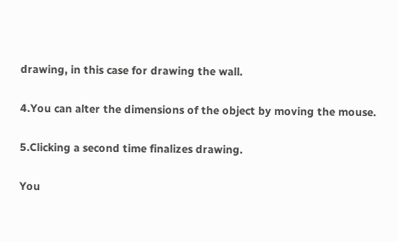drawing, in this case for drawing the wall.

4.You can alter the dimensions of the object by moving the mouse.

5.Clicking a second time finalizes drawing.

You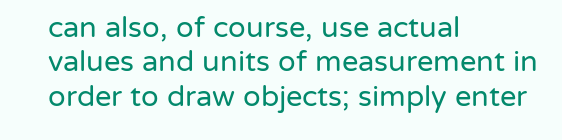can also, of course, use actual values and units of measurement in order to draw objects; simply enter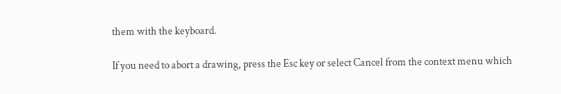them with the keyboard.

If you need to abort a drawing, press the Esc key or select Cancel from the context menu which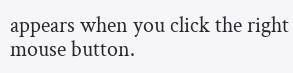appears when you click the right mouse button.